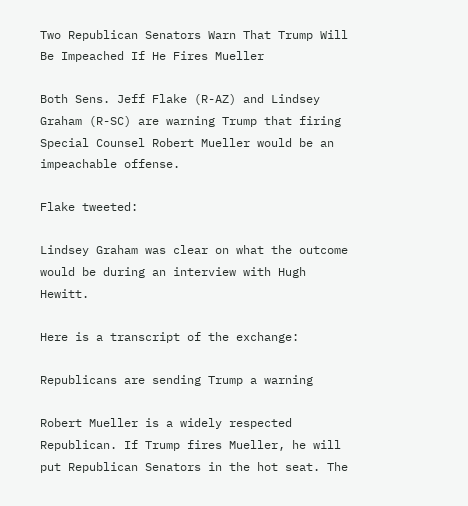Two Republican Senators Warn That Trump Will Be Impeached If He Fires Mueller

Both Sens. Jeff Flake (R-AZ) and Lindsey Graham (R-SC) are warning Trump that firing Special Counsel Robert Mueller would be an impeachable offense.

Flake tweeted:

Lindsey Graham was clear on what the outcome would be during an interview with Hugh Hewitt.

Here is a transcript of the exchange:

Republicans are sending Trump a warning

Robert Mueller is a widely respected Republican. If Trump fires Mueller, he will put Republican Senators in the hot seat. The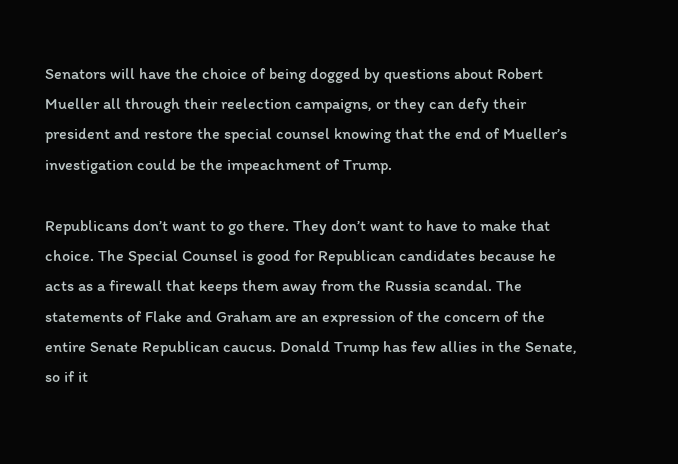Senators will have the choice of being dogged by questions about Robert Mueller all through their reelection campaigns, or they can defy their president and restore the special counsel knowing that the end of Mueller’s investigation could be the impeachment of Trump.

Republicans don’t want to go there. They don’t want to have to make that choice. The Special Counsel is good for Republican candidates because he acts as a firewall that keeps them away from the Russia scandal. The statements of Flake and Graham are an expression of the concern of the entire Senate Republican caucus. Donald Trump has few allies in the Senate, so if it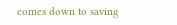comes down to saving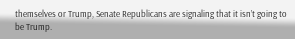themselves or Trump, Senate Republicans are signaling that it isn’t going to be Trump.